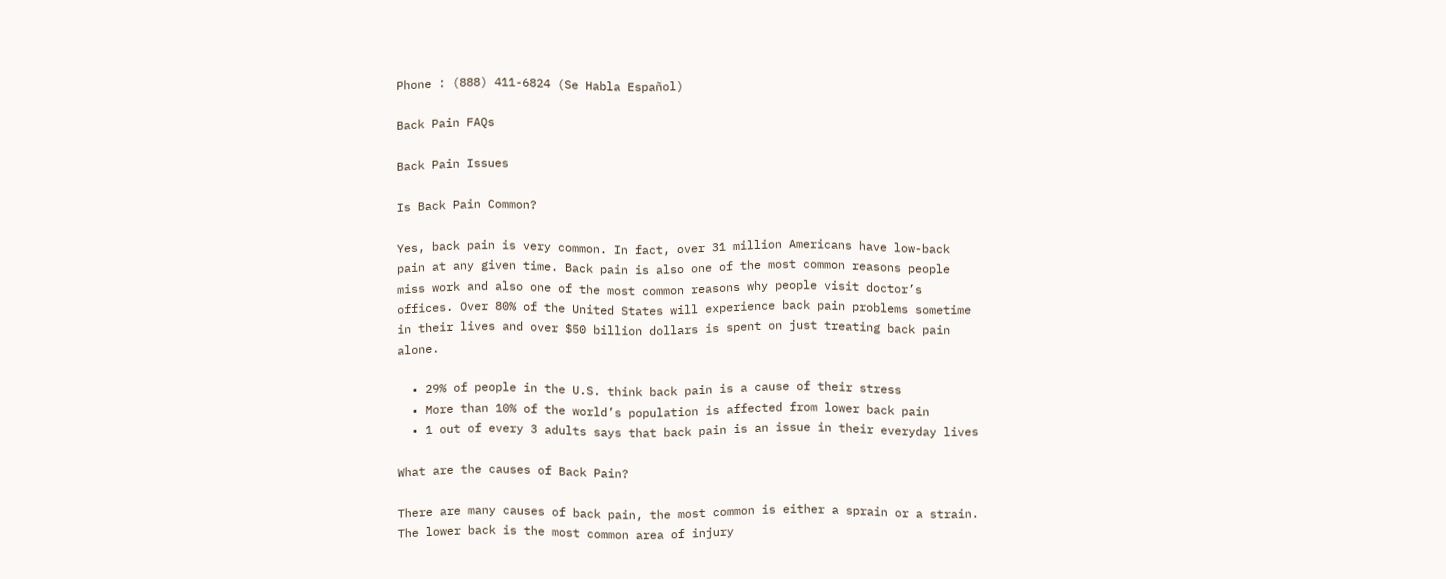Phone : (888) 411-6824 (Se Habla Español)

Back Pain FAQs

Back Pain Issues

Is Back Pain Common?

Yes, back pain is very common. In fact, over 31 million Americans have low-back pain at any given time. Back pain is also one of the most common reasons people miss work and also one of the most common reasons why people visit doctor’s offices. Over 80% of the United States will experience back pain problems sometime in their lives and over $50 billion dollars is spent on just treating back pain alone.

  • 29% of people in the U.S. think back pain is a cause of their stress
  • More than 10% of the world’s population is affected from lower back pain
  • 1 out of every 3 adults says that back pain is an issue in their everyday lives

What are the causes of Back Pain?

There are many causes of back pain, the most common is either a sprain or a strain. The lower back is the most common area of injury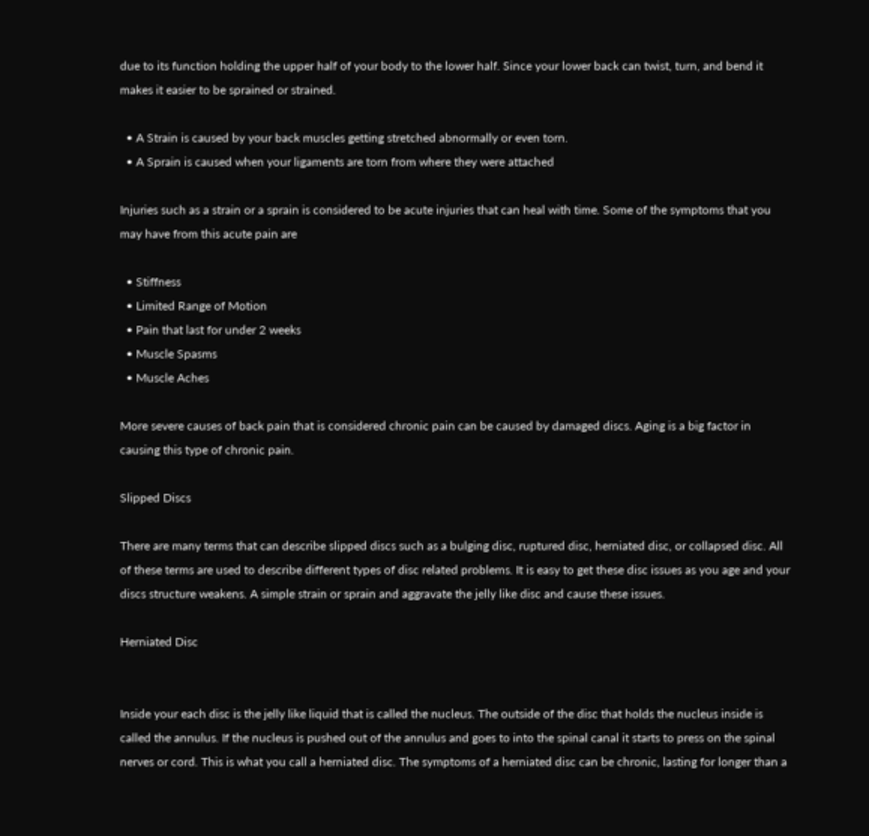due to its function holding the upper half of your body to the lower half. Since your lower back can twist, turn, and bend it makes it easier to be sprained or strained.

  • A Strain is caused by your back muscles getting stretched abnormally or even torn.
  • A Sprain is caused when your ligaments are torn from where they were attached

Injuries such as a strain or a sprain is considered to be acute injuries that can heal with time. Some of the symptoms that you may have from this acute pain are

  • Stiffness
  • Limited Range of Motion
  • Pain that last for under 2 weeks
  • Muscle Spasms
  • Muscle Aches

More severe causes of back pain that is considered chronic pain can be caused by damaged discs. Aging is a big factor in causing this type of chronic pain.

Slipped Discs

There are many terms that can describe slipped discs such as a bulging disc, ruptured disc, herniated disc, or collapsed disc. All of these terms are used to describe different types of disc related problems. It is easy to get these disc issues as you age and your discs structure weakens. A simple strain or sprain and aggravate the jelly like disc and cause these issues.

Herniated Disc


Inside your each disc is the jelly like liquid that is called the nucleus. The outside of the disc that holds the nucleus inside is called the annulus. If the nucleus is pushed out of the annulus and goes to into the spinal canal it starts to press on the spinal nerves or cord. This is what you call a herniated disc. The symptoms of a herniated disc can be chronic, lasting for longer than a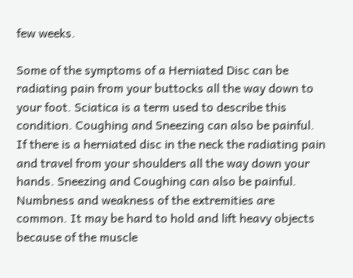few weeks.

Some of the symptoms of a Herniated Disc can be radiating pain from your buttocks all the way down to your foot. Sciatica is a term used to describe this condition. Coughing and Sneezing can also be painful. If there is a herniated disc in the neck the radiating pain and travel from your shoulders all the way down your hands. Sneezing and Coughing can also be painful. Numbness and weakness of the extremities are common. It may be hard to hold and lift heavy objects because of the muscle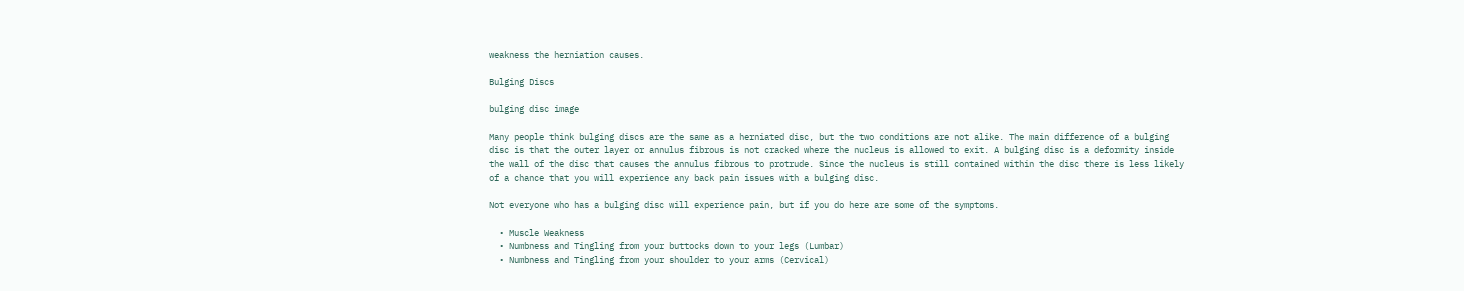weakness the herniation causes.

Bulging Discs

bulging disc image

Many people think bulging discs are the same as a herniated disc, but the two conditions are not alike. The main difference of a bulging disc is that the outer layer or annulus fibrous is not cracked where the nucleus is allowed to exit. A bulging disc is a deformity inside the wall of the disc that causes the annulus fibrous to protrude. Since the nucleus is still contained within the disc there is less likely of a chance that you will experience any back pain issues with a bulging disc.

Not everyone who has a bulging disc will experience pain, but if you do here are some of the symptoms.

  • Muscle Weakness
  • Numbness and Tingling from your buttocks down to your legs (Lumbar)
  • Numbness and Tingling from your shoulder to your arms (Cervical)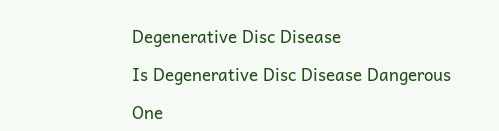Degenerative Disc Disease

Is Degenerative Disc Disease Dangerous

One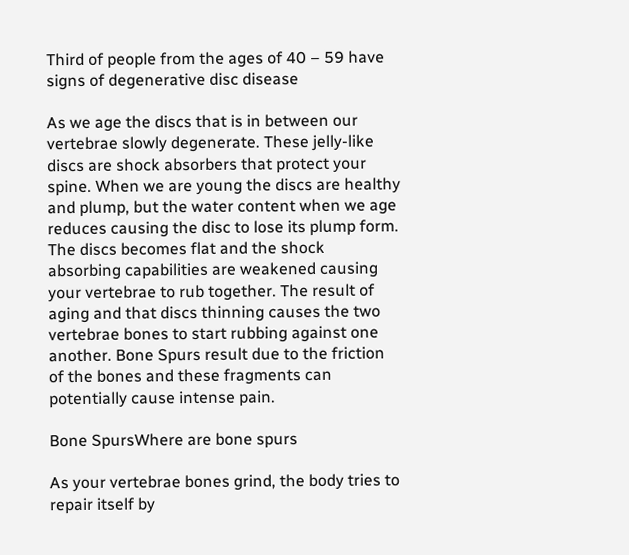Third of people from the ages of 40 – 59 have signs of degenerative disc disease

As we age the discs that is in between our vertebrae slowly degenerate. These jelly-like discs are shock absorbers that protect your spine. When we are young the discs are healthy and plump, but the water content when we age reduces causing the disc to lose its plump form. The discs becomes flat and the shock absorbing capabilities are weakened causing your vertebrae to rub together. The result of aging and that discs thinning causes the two vertebrae bones to start rubbing against one another. Bone Spurs result due to the friction of the bones and these fragments can potentially cause intense pain.

Bone SpursWhere are bone spurs

As your vertebrae bones grind, the body tries to repair itself by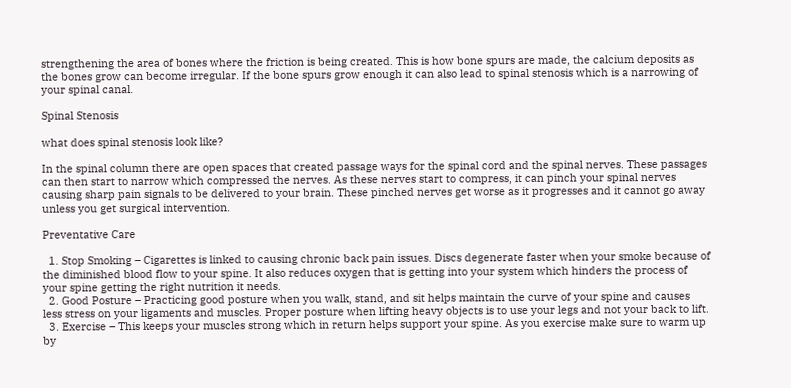strengthening the area of bones where the friction is being created. This is how bone spurs are made, the calcium deposits as the bones grow can become irregular. If the bone spurs grow enough it can also lead to spinal stenosis which is a narrowing of your spinal canal.

Spinal Stenosis

what does spinal stenosis look like?

In the spinal column there are open spaces that created passage ways for the spinal cord and the spinal nerves. These passages can then start to narrow which compressed the nerves. As these nerves start to compress, it can pinch your spinal nerves causing sharp pain signals to be delivered to your brain. These pinched nerves get worse as it progresses and it cannot go away unless you get surgical intervention.

Preventative Care

  1. Stop Smoking – Cigarettes is linked to causing chronic back pain issues. Discs degenerate faster when your smoke because of the diminished blood flow to your spine. It also reduces oxygen that is getting into your system which hinders the process of your spine getting the right nutrition it needs.
  2. Good Posture – Practicing good posture when you walk, stand, and sit helps maintain the curve of your spine and causes less stress on your ligaments and muscles. Proper posture when lifting heavy objects is to use your legs and not your back to lift.
  3. Exercise – This keeps your muscles strong which in return helps support your spine. As you exercise make sure to warm up by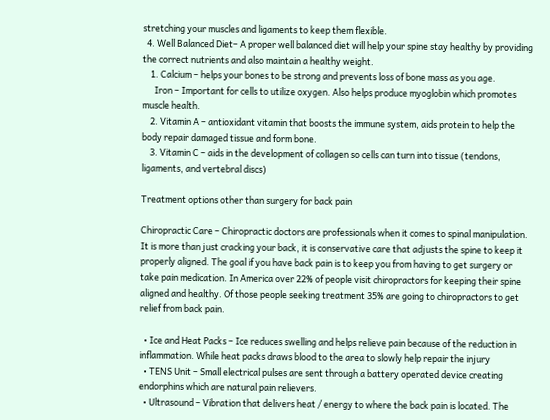stretching your muscles and ligaments to keep them flexible.
  4. Well Balanced Diet– A proper well balanced diet will help your spine stay healthy by providing the correct nutrients and also maintain a healthy weight.
    1. Calcium – helps your bones to be strong and prevents loss of bone mass as you age.
      Iron – Important for cells to utilize oxygen. Also helps produce myoglobin which promotes muscle health.
    2. Vitamin A – antioxidant vitamin that boosts the immune system, aids protein to help the body repair damaged tissue and form bone.
    3. Vitamin C – aids in the development of collagen so cells can turn into tissue (tendons, ligaments, and vertebral discs)

Treatment options other than surgery for back pain

Chiropractic Care – Chiropractic doctors are professionals when it comes to spinal manipulation. It is more than just cracking your back, it is conservative care that adjusts the spine to keep it properly aligned. The goal if you have back pain is to keep you from having to get surgery or take pain medication. In America over 22% of people visit chiropractors for keeping their spine aligned and healthy. Of those people seeking treatment 35% are going to chiropractors to get relief from back pain.

  • Ice and Heat Packs – Ice reduces swelling and helps relieve pain because of the reduction in inflammation. While heat packs draws blood to the area to slowly help repair the injury
  • TENS Unit – Small electrical pulses are sent through a battery operated device creating endorphins which are natural pain relievers.
  • Ultrasound – Vibration that delivers heat / energy to where the back pain is located. The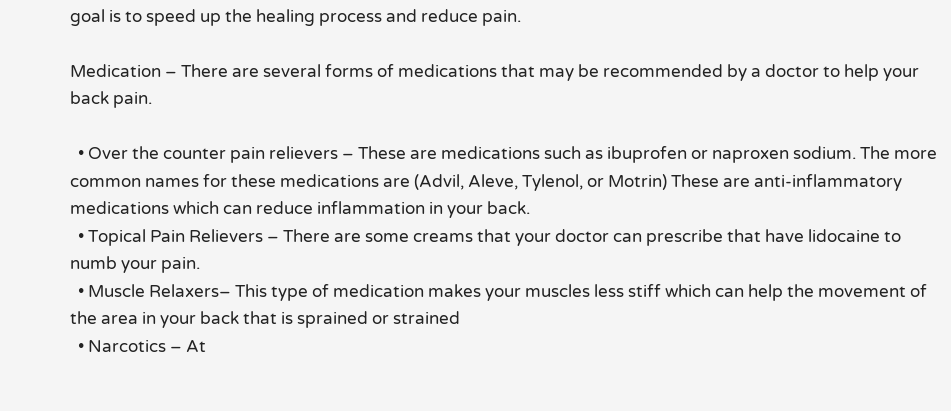goal is to speed up the healing process and reduce pain.

Medication – There are several forms of medications that may be recommended by a doctor to help your back pain.

  • Over the counter pain relievers – These are medications such as ibuprofen or naproxen sodium. The more common names for these medications are (Advil, Aleve, Tylenol, or Motrin) These are anti-inflammatory medications which can reduce inflammation in your back.
  • Topical Pain Relievers – There are some creams that your doctor can prescribe that have lidocaine to numb your pain.
  • Muscle Relaxers– This type of medication makes your muscles less stiff which can help the movement of the area in your back that is sprained or strained
  • Narcotics – At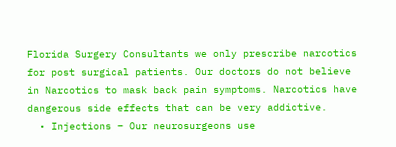Florida Surgery Consultants we only prescribe narcotics for post surgical patients. Our doctors do not believe in Narcotics to mask back pain symptoms. Narcotics have dangerous side effects that can be very addictive.
  • Injections – Our neurosurgeons use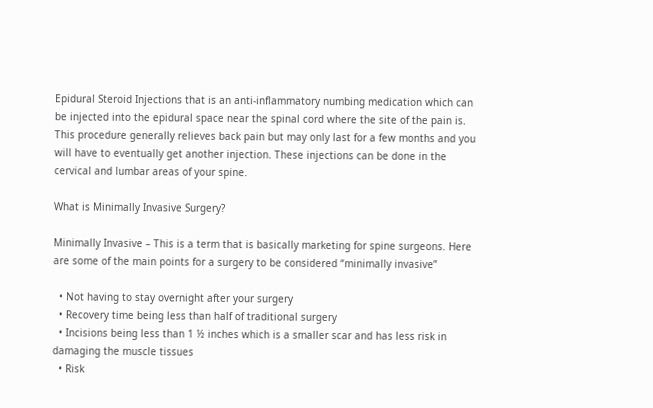Epidural Steroid Injections that is an anti-inflammatory numbing medication which can be injected into the epidural space near the spinal cord where the site of the pain is. This procedure generally relieves back pain but may only last for a few months and you will have to eventually get another injection. These injections can be done in the cervical and lumbar areas of your spine.

What is Minimally Invasive Surgery?

Minimally Invasive – This is a term that is basically marketing for spine surgeons. Here are some of the main points for a surgery to be considered “minimally invasive”

  • Not having to stay overnight after your surgery
  • Recovery time being less than half of traditional surgery
  • Incisions being less than 1 ½ inches which is a smaller scar and has less risk in damaging the muscle tissues
  • Risk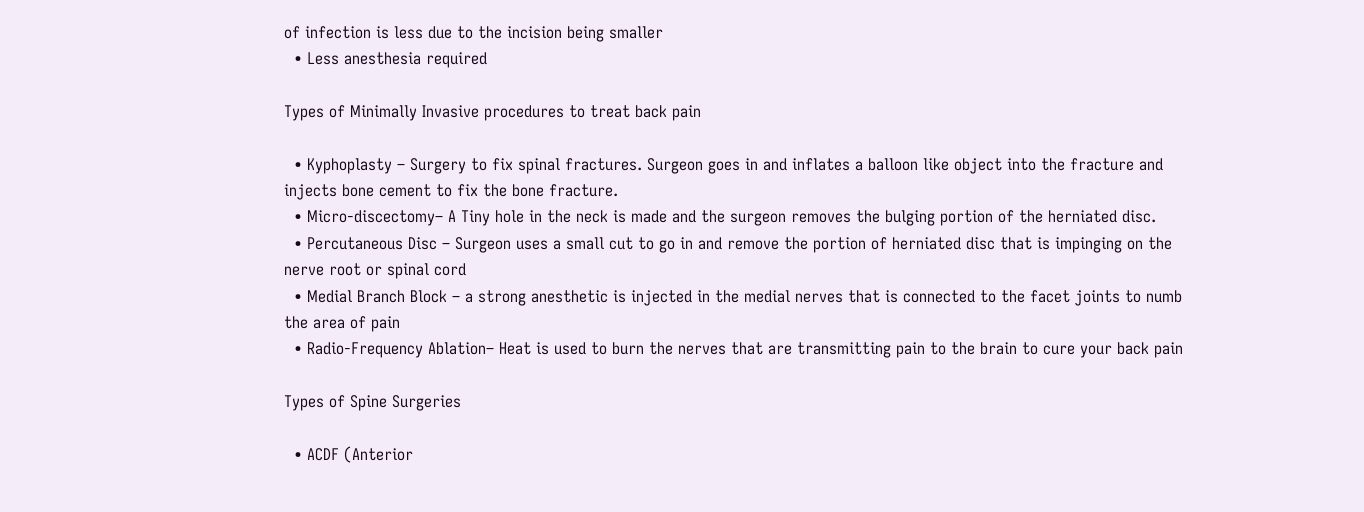of infection is less due to the incision being smaller
  • Less anesthesia required

Types of Minimally Invasive procedures to treat back pain

  • Kyphoplasty – Surgery to fix spinal fractures. Surgeon goes in and inflates a balloon like object into the fracture and injects bone cement to fix the bone fracture.
  • Micro-discectomy– A Tiny hole in the neck is made and the surgeon removes the bulging portion of the herniated disc.
  • Percutaneous Disc – Surgeon uses a small cut to go in and remove the portion of herniated disc that is impinging on the nerve root or spinal cord
  • Medial Branch Block – a strong anesthetic is injected in the medial nerves that is connected to the facet joints to numb the area of pain
  • Radio-Frequency Ablation– Heat is used to burn the nerves that are transmitting pain to the brain to cure your back pain

Types of Spine Surgeries

  • ACDF (Anterior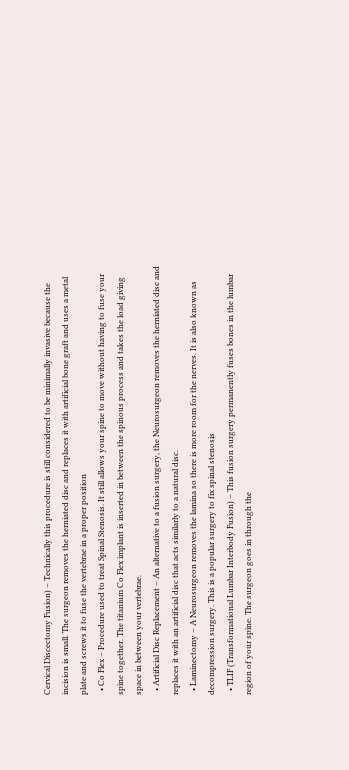Cervical Discectomy Fusion) – Technically this procedure is still considered to be minimally invasive because the incision is small. The surgeon removes the herniated disc and replaces it with artificial bone graft and uses a metal plate and screws it to fuse the vertebrae in a proper position
  • Co Flex – Procedure used to treat Spinal Stenosis. It still allows your spine to move without having to fuse your spine together. The titanium Co Flex implant is inserted in between the spinous process and takes the load giving space in between your vertebrae.
  • Artificial Disc Replacement – An alternative to a fusion surgery, the Neurosurgeon removes the herniated disc and replaces it with an artificial disc that acts similarly to a natural disc.
  • Laminectomy – A Neurosurgeon removes the lamina so there is more room for the nerves. It is also known as decompression surgery. This is a popular surgery to fix spinal stenosis
  • TLIF (Transformational Lumbar Interbody Fusion) – This fusion surgery permanently fuses bones in the lumbar region of your spine. The surgeon goes in through the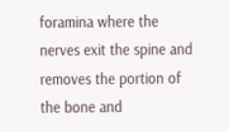foramina where the nerves exit the spine and removes the portion of the bone and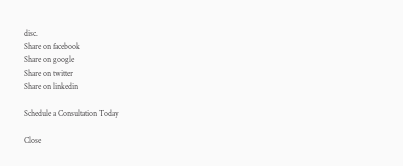disc.
Share on facebook
Share on google
Share on twitter
Share on linkedin

Schedule a Consultation Today

Close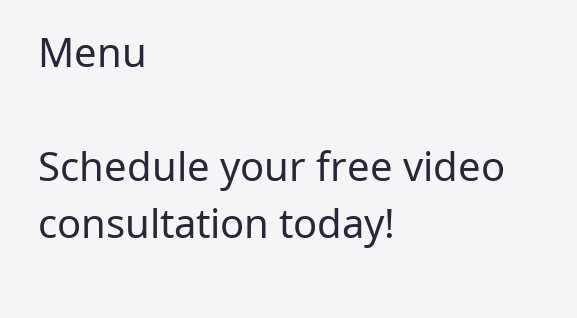Menu

Schedule your free video consultation today!